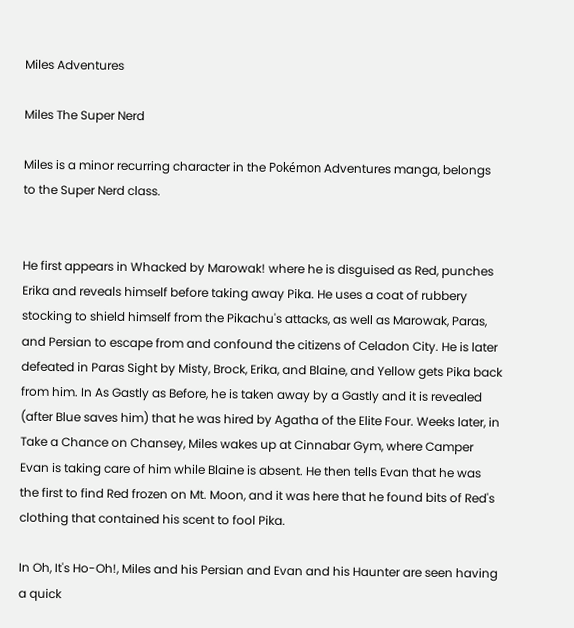Miles Adventures

Miles The Super Nerd

Miles is a minor recurring character in the Pokémon Adventures manga, belongs to the Super Nerd class.


He first appears in Whacked by Marowak! where he is disguised as Red, punches Erika and reveals himself before taking away Pika. He uses a coat of rubbery stocking to shield himself from the Pikachu's attacks, as well as Marowak, Paras, and Persian to escape from and confound the citizens of Celadon City. He is later defeated in Paras Sight by Misty, Brock, Erika, and Blaine, and Yellow gets Pika back from him. In As Gastly as Before, he is taken away by a Gastly and it is revealed (after Blue saves him) that he was hired by Agatha of the Elite Four. Weeks later, in Take a Chance on Chansey, Miles wakes up at Cinnabar Gym, where Camper Evan is taking care of him while Blaine is absent. He then tells Evan that he was the first to find Red frozen on Mt. Moon, and it was here that he found bits of Red's clothing that contained his scent to fool Pika.

In Oh, It's Ho-Oh!, Miles and his Persian and Evan and his Haunter are seen having a quick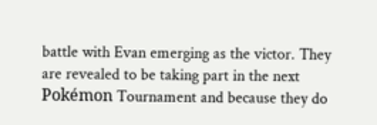battle with Evan emerging as the victor. They are revealed to be taking part in the next Pokémon Tournament and because they do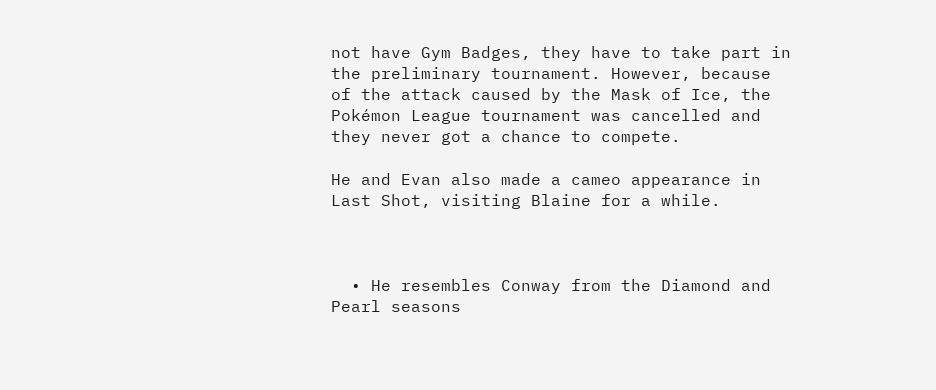not have Gym Badges, they have to take part in the preliminary tournament. However, because of the attack caused by the Mask of Ice, the Pokémon League tournament was cancelled and they never got a chance to compete.

He and Evan also made a cameo appearance in Last Shot, visiting Blaine for a while.



  • He resembles Conway from the Diamond and Pearl seasons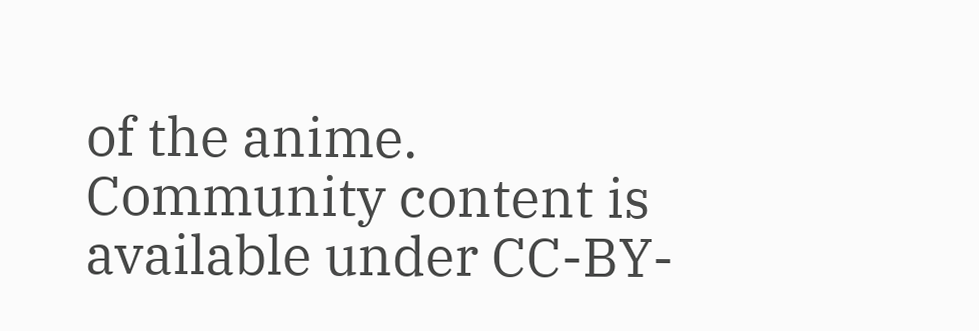of the anime.
Community content is available under CC-BY-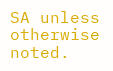SA unless otherwise noted.